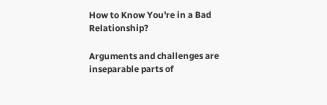How to Know You're in a Bad Relationship?

Arguments and challenges are inseparable parts of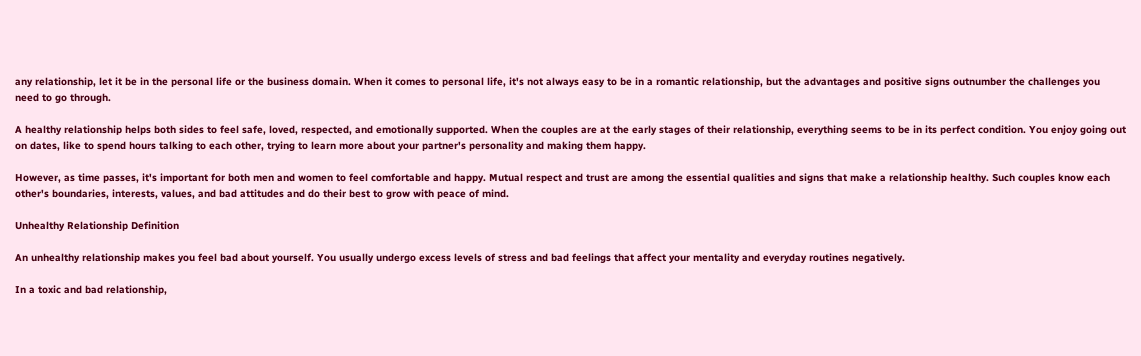any relationship, let it be in the personal life or the business domain. When it comes to personal life, it's not always easy to be in a romantic relationship, but the advantages and positive signs outnumber the challenges you need to go through.

A healthy relationship helps both sides to feel safe, loved, respected, and emotionally supported. When the couples are at the early stages of their relationship, everything seems to be in its perfect condition. You enjoy going out on dates, like to spend hours talking to each other, trying to learn more about your partner's personality and making them happy.

However, as time passes, it's important for both men and women to feel comfortable and happy. Mutual respect and trust are among the essential qualities and signs that make a relationship healthy. Such couples know each other's boundaries, interests, values, and bad attitudes and do their best to grow with peace of mind.

Unhealthy Relationship Definition

An unhealthy relationship makes you feel bad about yourself. You usually undergo excess levels of stress and bad feelings that affect your mentality and everyday routines negatively.

In a toxic and bad relationship,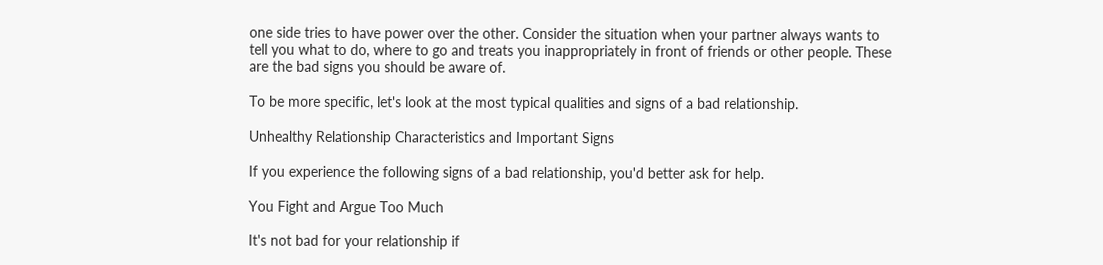one side tries to have power over the other. Consider the situation when your partner always wants to tell you what to do, where to go and treats you inappropriately in front of friends or other people. These are the bad signs you should be aware of.

To be more specific, let's look at the most typical qualities and signs of a bad relationship.

Unhealthy Relationship Characteristics and Important Signs

If you experience the following signs of a bad relationship, you'd better ask for help.

You Fight and Argue Too Much

It's not bad for your relationship if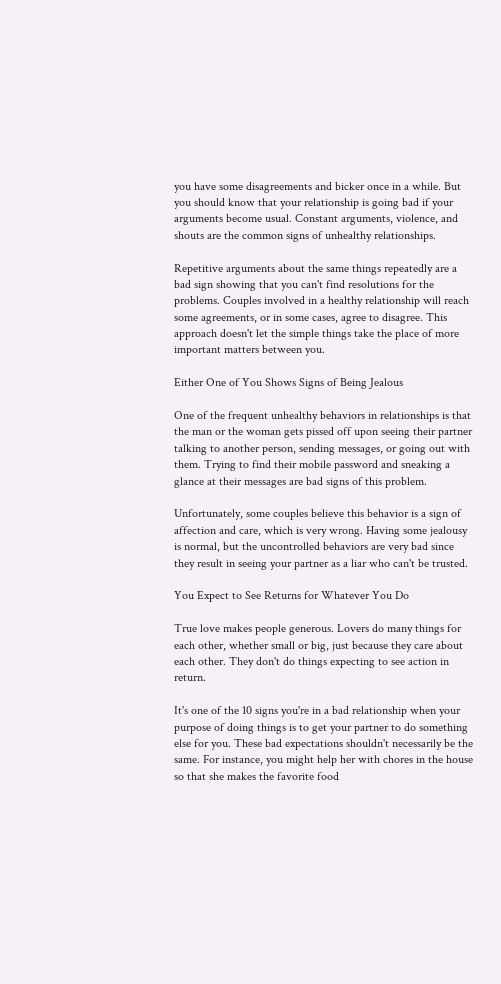you have some disagreements and bicker once in a while. But you should know that your relationship is going bad if your arguments become usual. Constant arguments, violence, and shouts are the common signs of unhealthy relationships.

Repetitive arguments about the same things repeatedly are a bad sign showing that you can't find resolutions for the problems. Couples involved in a healthy relationship will reach some agreements, or in some cases, agree to disagree. This approach doesn't let the simple things take the place of more important matters between you.

Either One of You Shows Signs of Being Jealous

One of the frequent unhealthy behaviors in relationships is that the man or the woman gets pissed off upon seeing their partner talking to another person, sending messages, or going out with them. Trying to find their mobile password and sneaking a glance at their messages are bad signs of this problem.

Unfortunately, some couples believe this behavior is a sign of affection and care, which is very wrong. Having some jealousy is normal, but the uncontrolled behaviors are very bad since they result in seeing your partner as a liar who can't be trusted.

You Expect to See Returns for Whatever You Do

True love makes people generous. Lovers do many things for each other, whether small or big, just because they care about each other. They don't do things expecting to see action in return.

It's one of the 10 signs you're in a bad relationship when your purpose of doing things is to get your partner to do something else for you. These bad expectations shouldn't necessarily be the same. For instance, you might help her with chores in the house so that she makes the favorite food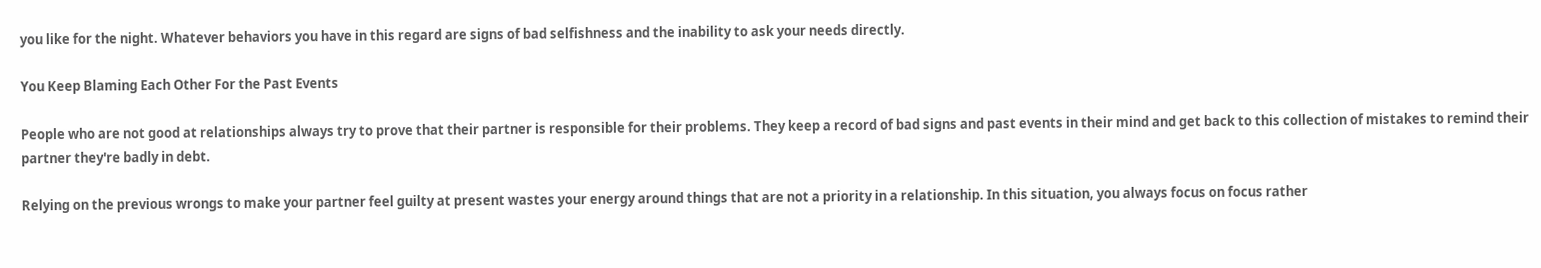you like for the night. Whatever behaviors you have in this regard are signs of bad selfishness and the inability to ask your needs directly.

You Keep Blaming Each Other For the Past Events

People who are not good at relationships always try to prove that their partner is responsible for their problems. They keep a record of bad signs and past events in their mind and get back to this collection of mistakes to remind their partner they're badly in debt.

Relying on the previous wrongs to make your partner feel guilty at present wastes your energy around things that are not a priority in a relationship. In this situation, you always focus on focus rather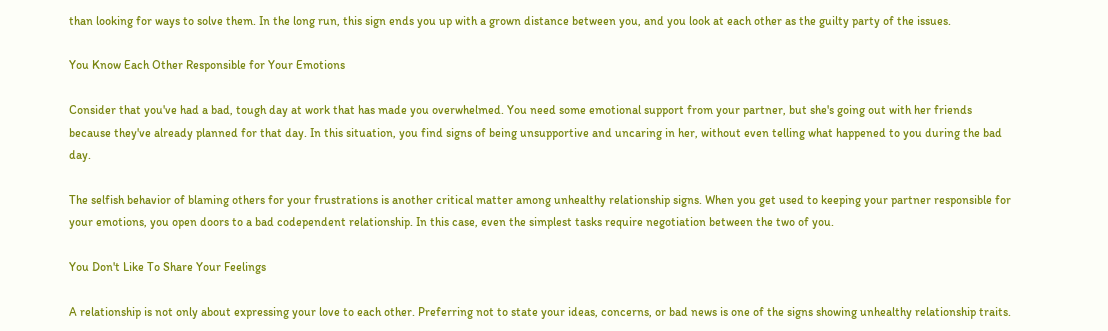than looking for ways to solve them. In the long run, this sign ends you up with a grown distance between you, and you look at each other as the guilty party of the issues.

You Know Each Other Responsible for Your Emotions

Consider that you've had a bad, tough day at work that has made you overwhelmed. You need some emotional support from your partner, but she's going out with her friends because they've already planned for that day. In this situation, you find signs of being unsupportive and uncaring in her, without even telling what happened to you during the bad day.

The selfish behavior of blaming others for your frustrations is another critical matter among unhealthy relationship signs. When you get used to keeping your partner responsible for your emotions, you open doors to a bad codependent relationship. In this case, even the simplest tasks require negotiation between the two of you.

You Don't Like To Share Your Feelings

A relationship is not only about expressing your love to each other. Preferring not to state your ideas, concerns, or bad news is one of the signs showing unhealthy relationship traits.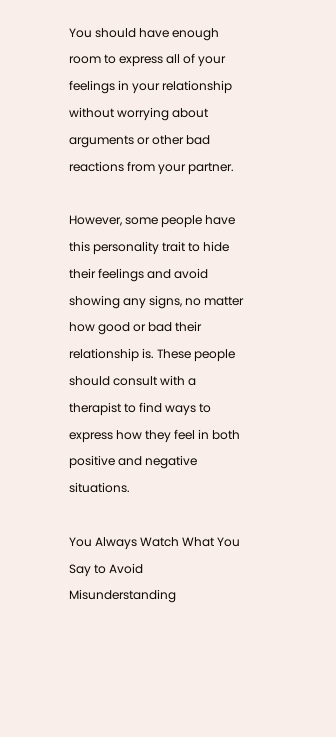You should have enough room to express all of your feelings in your relationship without worrying about arguments or other bad reactions from your partner.

However, some people have this personality trait to hide their feelings and avoid showing any signs, no matter how good or bad their relationship is. These people should consult with a therapist to find ways to express how they feel in both positive and negative situations.

You Always Watch What You Say to Avoid Misunderstanding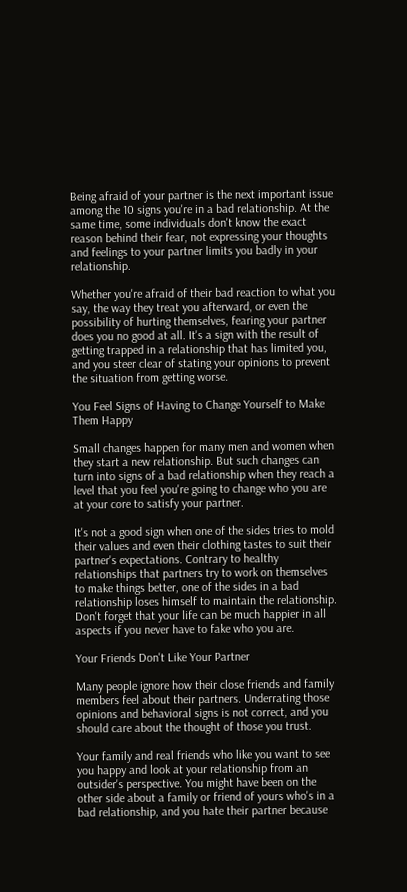Being afraid of your partner is the next important issue among the 10 signs you're in a bad relationship. At the same time, some individuals don't know the exact reason behind their fear, not expressing your thoughts and feelings to your partner limits you badly in your relationship.

Whether you're afraid of their bad reaction to what you say, the way they treat you afterward, or even the possibility of hurting themselves, fearing your partner does you no good at all. It's a sign with the result of getting trapped in a relationship that has limited you, and you steer clear of stating your opinions to prevent the situation from getting worse.

You Feel Signs of Having to Change Yourself to Make Them Happy

Small changes happen for many men and women when they start a new relationship. But such changes can turn into signs of a bad relationship when they reach a level that you feel you're going to change who you are at your core to satisfy your partner.

It's not a good sign when one of the sides tries to mold their values and even their clothing tastes to suit their partner's expectations. Contrary to healthy relationships that partners try to work on themselves to make things better, one of the sides in a bad relationship loses himself to maintain the relationship. Don't forget that your life can be much happier in all aspects if you never have to fake who you are.

Your Friends Don't Like Your Partner

Many people ignore how their close friends and family members feel about their partners. Underrating those opinions and behavioral signs is not correct, and you should care about the thought of those you trust.

Your family and real friends who like you want to see you happy and look at your relationship from an outsider's perspective. You might have been on the other side about a family or friend of yours who's in a bad relationship, and you hate their partner because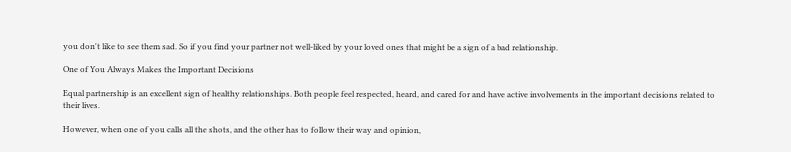you don't like to see them sad. So if you find your partner not well-liked by your loved ones that might be a sign of a bad relationship.

One of You Always Makes the Important Decisions

Equal partnership is an excellent sign of healthy relationships. Both people feel respected, heard, and cared for and have active involvements in the important decisions related to their lives.

However, when one of you calls all the shots, and the other has to follow their way and opinion,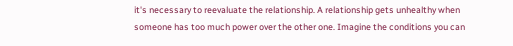it's necessary to reevaluate the relationship. A relationship gets unhealthy when someone has too much power over the other one. Imagine the conditions you can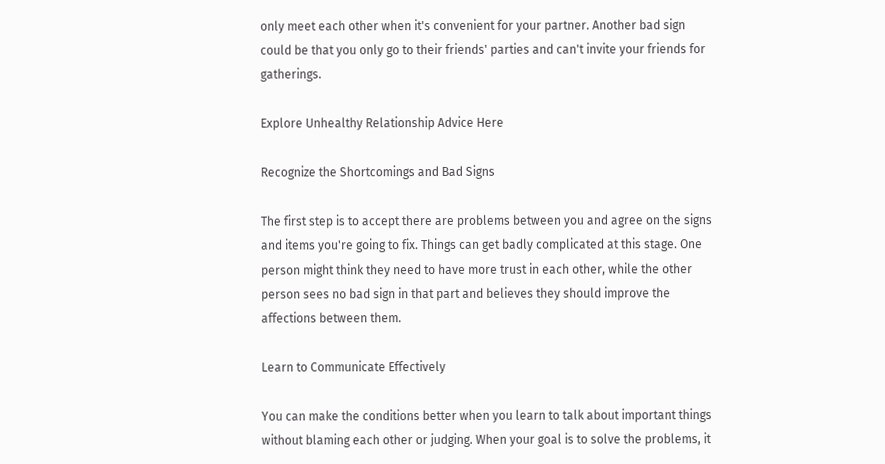only meet each other when it's convenient for your partner. Another bad sign could be that you only go to their friends' parties and can't invite your friends for gatherings.

Explore Unhealthy Relationship Advice Here

Recognize the Shortcomings and Bad Signs

The first step is to accept there are problems between you and agree on the signs and items you're going to fix. Things can get badly complicated at this stage. One person might think they need to have more trust in each other, while the other person sees no bad sign in that part and believes they should improve the affections between them.

Learn to Communicate Effectively

You can make the conditions better when you learn to talk about important things without blaming each other or judging. When your goal is to solve the problems, it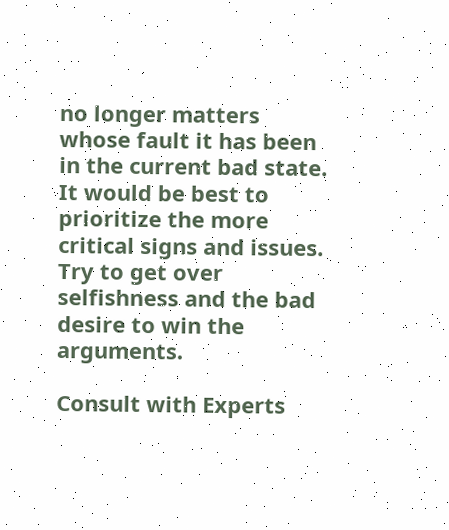no longer matters whose fault it has been in the current bad state. It would be best to prioritize the more critical signs and issues. Try to get over selfishness and the bad desire to win the arguments.

Consult with Experts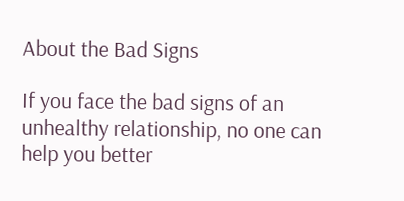About the Bad Signs

If you face the bad signs of an unhealthy relationship, no one can help you better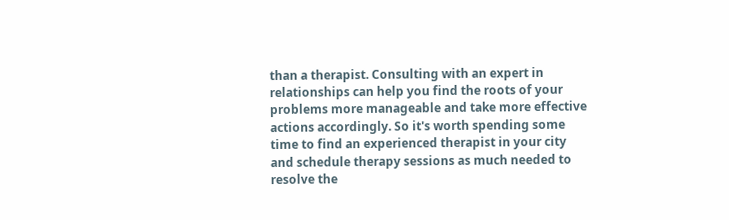than a therapist. Consulting with an expert in relationships can help you find the roots of your problems more manageable and take more effective actions accordingly. So it's worth spending some time to find an experienced therapist in your city and schedule therapy sessions as much needed to resolve the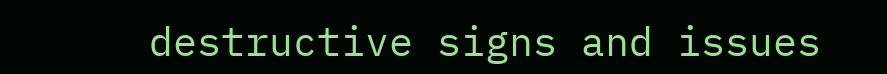destructive signs and issues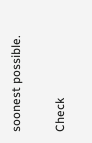soonest possible.

Check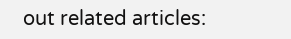out related articles: